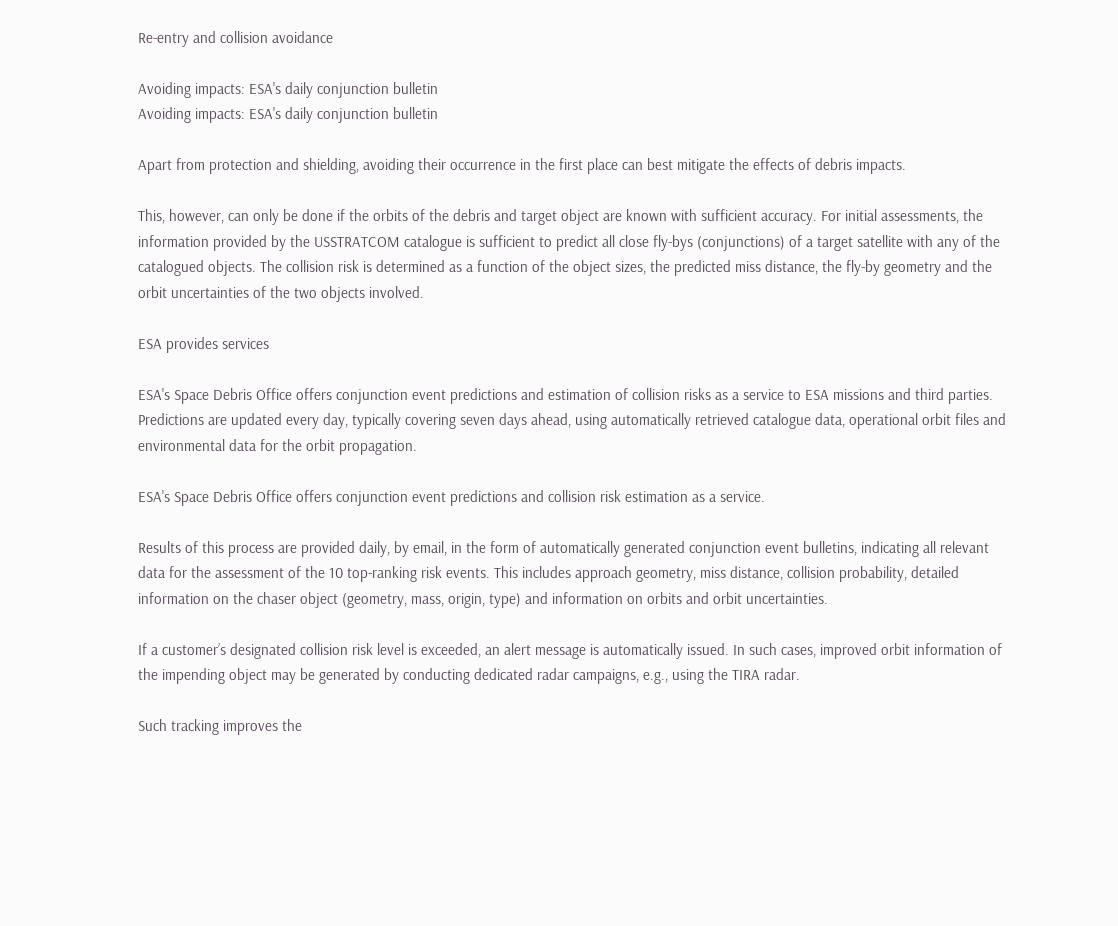Re-entry and collision avoidance

Avoiding impacts: ESA's daily conjunction bulletin
Avoiding impacts: ESA's daily conjunction bulletin

Apart from protection and shielding, avoiding their occurrence in the first place can best mitigate the effects of debris impacts.

This, however, can only be done if the orbits of the debris and target object are known with sufficient accuracy. For initial assessments, the information provided by the USSTRATCOM catalogue is sufficient to predict all close fly-bys (conjunctions) of a target satellite with any of the catalogued objects. The collision risk is determined as a function of the object sizes, the predicted miss distance, the fly-by geometry and the orbit uncertainties of the two objects involved.

ESA provides services

ESA's Space Debris Office offers conjunction event predictions and estimation of collision risks as a service to ESA missions and third parties. Predictions are updated every day, typically covering seven days ahead, using automatically retrieved catalogue data, operational orbit files and environmental data for the orbit propagation.

ESA's Space Debris Office offers conjunction event predictions and collision risk estimation as a service.

Results of this process are provided daily, by email, in the form of automatically generated conjunction event bulletins, indicating all relevant data for the assessment of the 10 top-ranking risk events. This includes approach geometry, miss distance, collision probability, detailed information on the chaser object (geometry, mass, origin, type) and information on orbits and orbit uncertainties.

If a customer’s designated collision risk level is exceeded, an alert message is automatically issued. In such cases, improved orbit information of the impending object may be generated by conducting dedicated radar campaigns, e.g., using the TIRA radar.

Such tracking improves the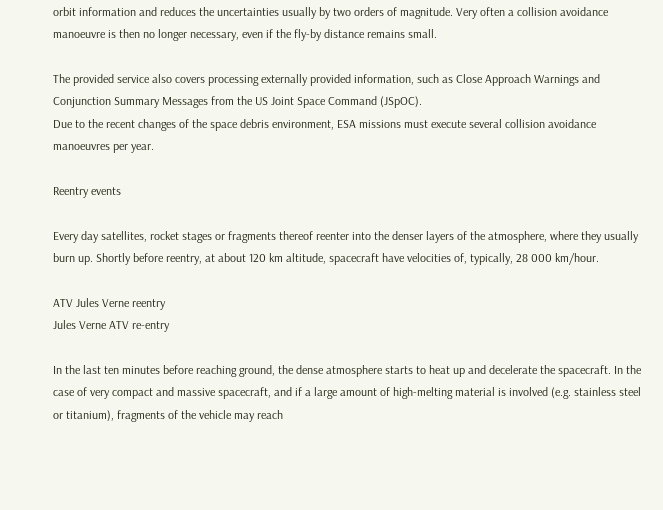orbit information and reduces the uncertainties usually by two orders of magnitude. Very often a collision avoidance manoeuvre is then no longer necessary, even if the fly-by distance remains small.

The provided service also covers processing externally provided information, such as Close Approach Warnings and Conjunction Summary Messages from the US Joint Space Command (JSpOC).
Due to the recent changes of the space debris environment, ESA missions must execute several collision avoidance manoeuvres per year.

Reentry events

Every day satellites, rocket stages or fragments thereof reenter into the denser layers of the atmosphere, where they usually burn up. Shortly before reentry, at about 120 km altitude, spacecraft have velocities of, typically, 28 000 km/hour.

ATV Jules Verne reentry
Jules Verne ATV re-entry

In the last ten minutes before reaching ground, the dense atmosphere starts to heat up and decelerate the spacecraft. In the case of very compact and massive spacecraft, and if a large amount of high-melting material is involved (e.g. stainless steel or titanium), fragments of the vehicle may reach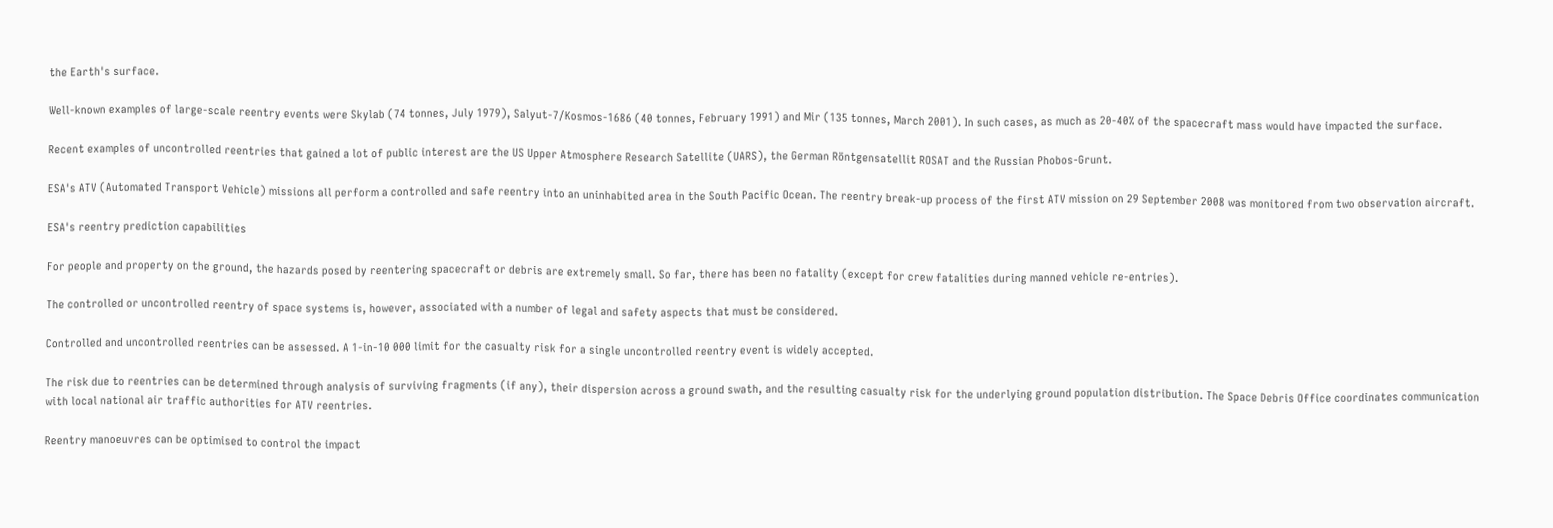the Earth's surface.

Well-known examples of large-scale reentry events were Skylab (74 tonnes, July 1979), Salyut-7/Kosmos-1686 (40 tonnes, February 1991) and Mir (135 tonnes, March 2001). In such cases, as much as 20-40% of the spacecraft mass would have impacted the surface.

Recent examples of uncontrolled reentries that gained a lot of public interest are the US Upper Atmosphere Research Satellite (UARS), the German Röntgensatellit ROSAT and the Russian Phobos-Grunt.

ESA's ATV (Automated Transport Vehicle) missions all perform a controlled and safe reentry into an uninhabited area in the South Pacific Ocean. The reentry break-up process of the first ATV mission on 29 September 2008 was monitored from two observation aircraft.

ESA's reentry prediction capabilities

For people and property on the ground, the hazards posed by reentering spacecraft or debris are extremely small. So far, there has been no fatality (except for crew fatalities during manned vehicle re-entries).

The controlled or uncontrolled reentry of space systems is, however, associated with a number of legal and safety aspects that must be considered.

Controlled and uncontrolled reentries can be assessed. A 1-in-10 000 limit for the casualty risk for a single uncontrolled reentry event is widely accepted.

The risk due to reentries can be determined through analysis of surviving fragments (if any), their dispersion across a ground swath, and the resulting casualty risk for the underlying ground population distribution. The Space Debris Office coordinates communication with local national air traffic authorities for ATV reentries.

Reentry manoeuvres can be optimised to control the impact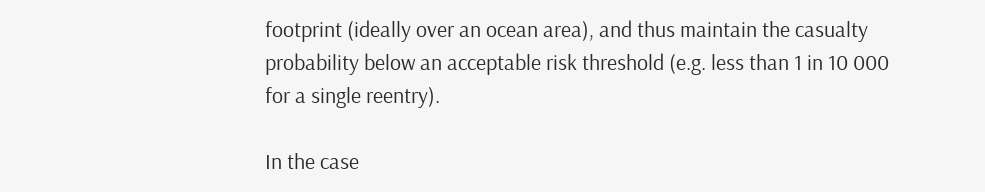footprint (ideally over an ocean area), and thus maintain the casualty probability below an acceptable risk threshold (e.g. less than 1 in 10 000 for a single reentry).

In the case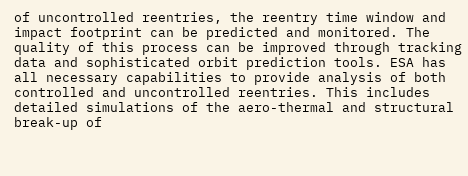of uncontrolled reentries, the reentry time window and impact footprint can be predicted and monitored. The quality of this process can be improved through tracking data and sophisticated orbit prediction tools. ESA has all necessary capabilities to provide analysis of both controlled and uncontrolled reentries. This includes detailed simulations of the aero-thermal and structural break-up of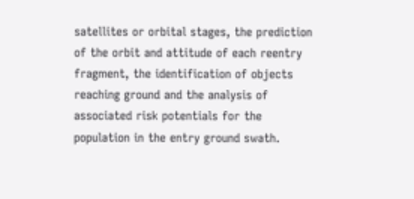satellites or orbital stages, the prediction of the orbit and attitude of each reentry fragment, the identification of objects reaching ground and the analysis of associated risk potentials for the population in the entry ground swath.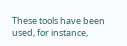These tools have been used, for instance,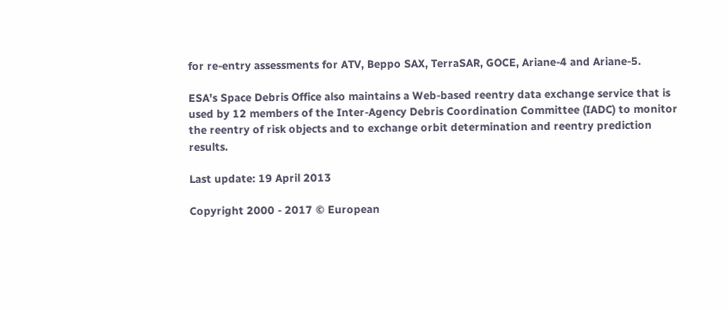for re-entry assessments for ATV, Beppo SAX, TerraSAR, GOCE, Ariane-4 and Ariane-5.

ESA's Space Debris Office also maintains a Web-based reentry data exchange service that is used by 12 members of the Inter-Agency Debris Coordination Committee (IADC) to monitor the reentry of risk objects and to exchange orbit determination and reentry prediction results.

Last update: 19 April 2013

Copyright 2000 - 2017 © European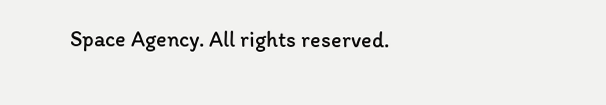Space Agency. All rights reserved.